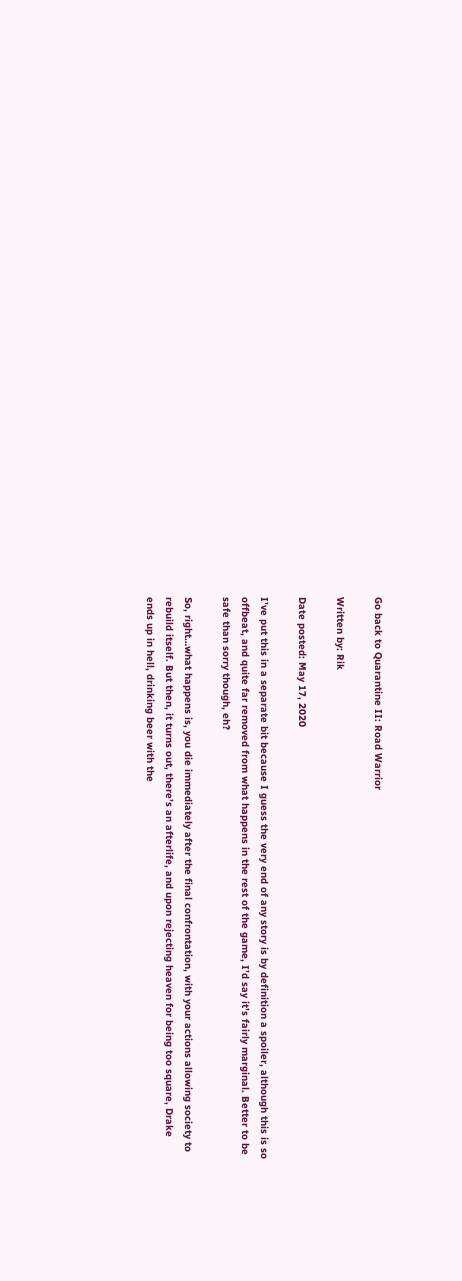Go back to Quarantine II: Road Warrior

Written by: Rik

Date posted: May 17, 2020

I’ve put this in a separate bit because I guess the very end of any story is by definition a spoiler, although this is so offbeat, and quite far removed from what happens in the rest of the game, I’d say it’s fairly marginal. Better to be safe than sorry though, eh?

So, right…what happens is, you die immediately after the final confrontation, with your actions allowing society to rebuild itself. But then, it turns out, there’s an afterlife, and upon rejecting heaven for being too square, Drake ends up in hell, drinking beer with the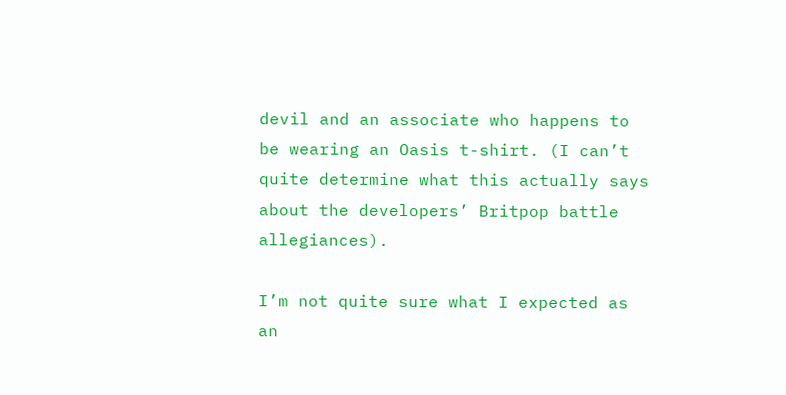devil and an associate who happens to be wearing an Oasis t-shirt. (I can’t quite determine what this actually says about the developers’ Britpop battle allegiances).

I’m not quite sure what I expected as an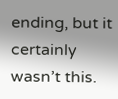ending, but it certainly wasn’t this.